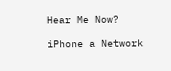Hear Me Now?

iPhone a Network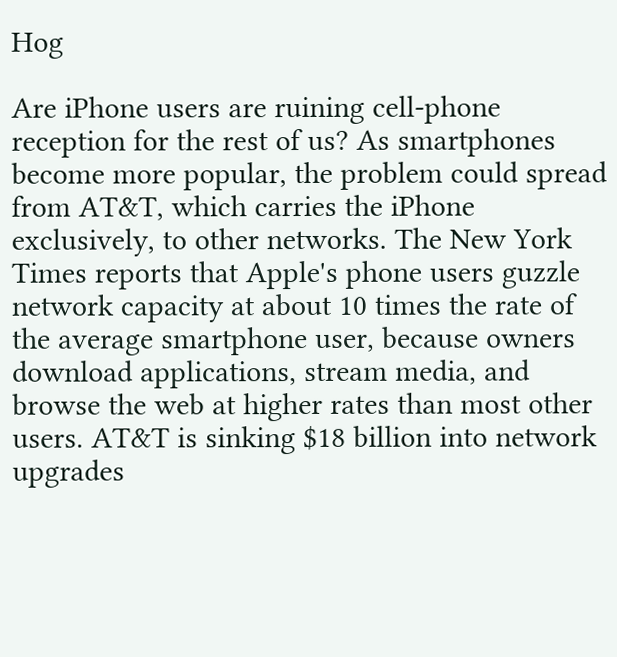Hog

Are iPhone users are ruining cell-phone reception for the rest of us? As smartphones become more popular, the problem could spread from AT&T, which carries the iPhone exclusively, to other networks. The New York Times reports that Apple's phone users guzzle network capacity at about 10 times the rate of the average smartphone user, because owners download applications, stream media, and browse the web at higher rates than most other users. AT&T is sinking $18 billion into network upgrades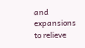and expansions to relieve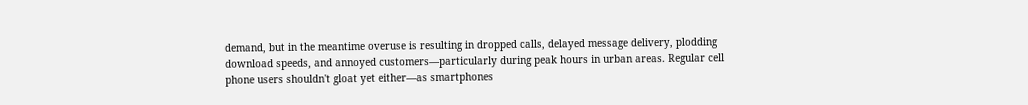demand, but in the meantime overuse is resulting in dropped calls, delayed message delivery, plodding download speeds, and annoyed customers—particularly during peak hours in urban areas. Regular cell phone users shouldn't gloat yet either—as smartphones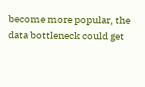become more popular, the data bottleneck could get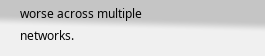worse across multiple networks.